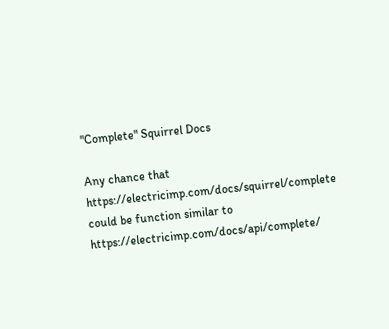"Complete" Squirrel Docs

Any chance that https://electricimp.com/docs/squirrel/complete could be function similar to https://electricimp.com/docs/api/complete/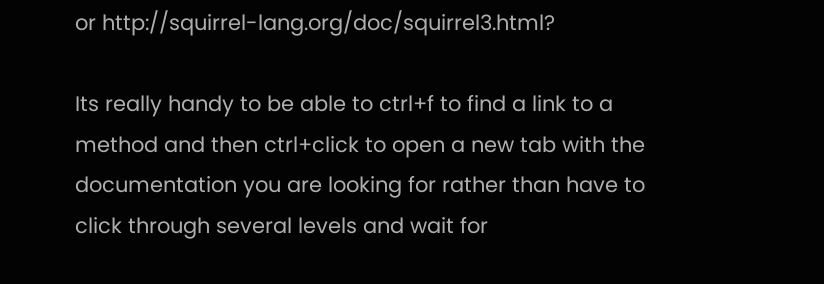or http://squirrel-lang.org/doc/squirrel3.html?

Its really handy to be able to ctrl+f to find a link to a method and then ctrl+click to open a new tab with the documentation you are looking for rather than have to click through several levels and wait for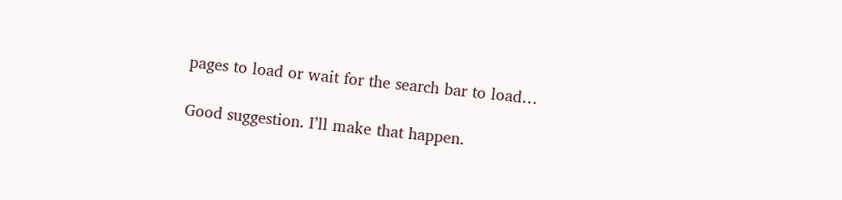pages to load or wait for the search bar to load…

Good suggestion. I’ll make that happen.